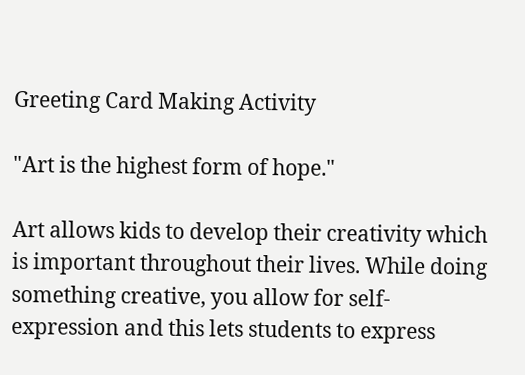Greeting Card Making Activity

"Art is the highest form of hope."

Art allows kids to develop their creativity which is important throughout their lives. While doing something creative, you allow for self-expression and this lets students to express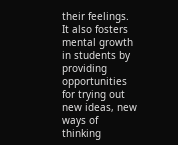their feelings. It also fosters mental growth in students by providing opportunities for trying out new ideas, new ways of thinking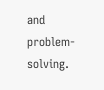and problem-solving.